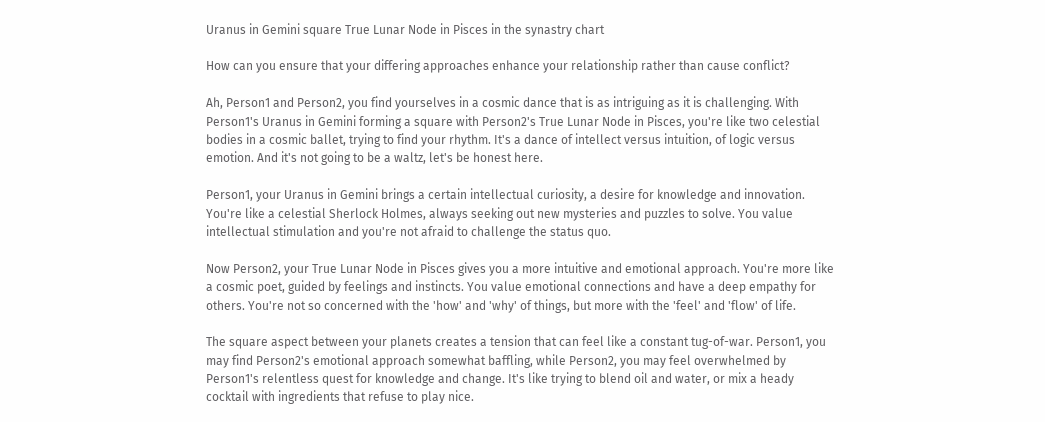Uranus in Gemini square True Lunar Node in Pisces in the synastry chart

How can you ensure that your differing approaches enhance your relationship rather than cause conflict?

Ah, Person1 and Person2, you find yourselves in a cosmic dance that is as intriguing as it is challenging. With Person1's Uranus in Gemini forming a square with Person2's True Lunar Node in Pisces, you're like two celestial bodies in a cosmic ballet, trying to find your rhythm. It's a dance of intellect versus intuition, of logic versus emotion. And it's not going to be a waltz, let's be honest here.

Person1, your Uranus in Gemini brings a certain intellectual curiosity, a desire for knowledge and innovation. You're like a celestial Sherlock Holmes, always seeking out new mysteries and puzzles to solve. You value intellectual stimulation and you're not afraid to challenge the status quo.

Now Person2, your True Lunar Node in Pisces gives you a more intuitive and emotional approach. You're more like a cosmic poet, guided by feelings and instincts. You value emotional connections and have a deep empathy for others. You're not so concerned with the 'how' and 'why' of things, but more with the 'feel' and 'flow' of life.

The square aspect between your planets creates a tension that can feel like a constant tug-of-war. Person1, you may find Person2's emotional approach somewhat baffling, while Person2, you may feel overwhelmed by Person1's relentless quest for knowledge and change. It's like trying to blend oil and water, or mix a heady cocktail with ingredients that refuse to play nice.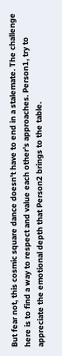But fear not, this cosmic square dance doesn't have to end in a stalemate. The challenge here is to find a way to respect and value each other's approaches. Person1, try to appreciate the emotional depth that Person2 brings to the table.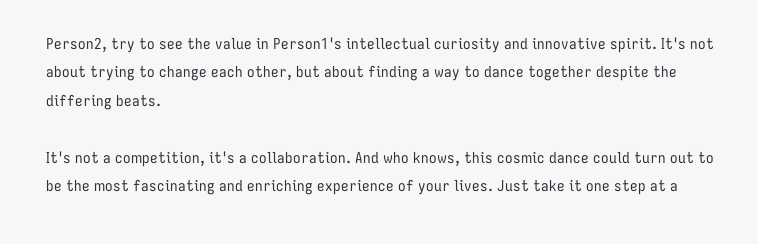Person2, try to see the value in Person1's intellectual curiosity and innovative spirit. It's not about trying to change each other, but about finding a way to dance together despite the differing beats.

It's not a competition, it's a collaboration. And who knows, this cosmic dance could turn out to be the most fascinating and enriching experience of your lives. Just take it one step at a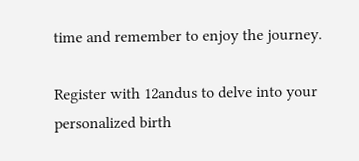time and remember to enjoy the journey.

Register with 12andus to delve into your personalized birth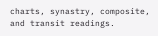charts, synastry, composite, and transit readings.